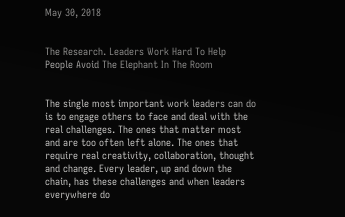May 30, 2018


The Research. Leaders Work Hard To Help People Avoid The Elephant In The Room


The single most important work leaders can do is to engage others to face and deal with the real challenges. The ones that matter most and are too often left alone. The ones that require real creativity, collaboration, thought and change. Every leader, up and down the chain, has these challenges and when leaders everywhere do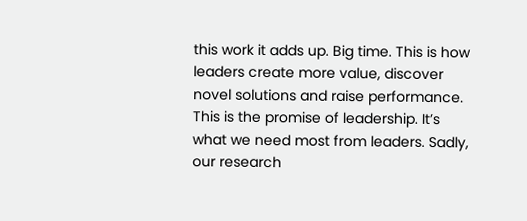this work it adds up. Big time. This is how leaders create more value, discover novel solutions and raise performance. This is the promise of leadership. It’s what we need most from leaders. Sadly, our research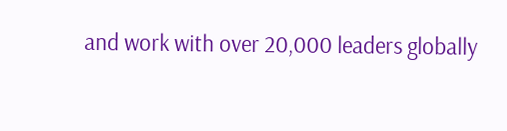and work with over 20,000 leaders globally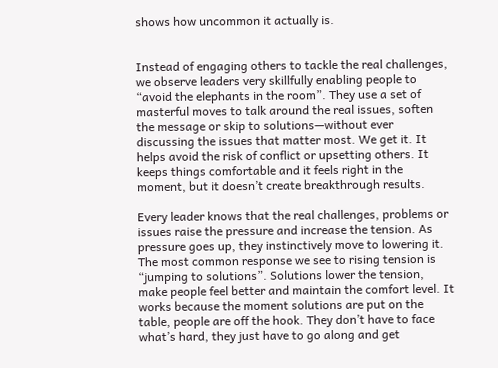shows how uncommon it actually is.


Instead of engaging others to tackle the real challenges, we observe leaders very skillfully enabling people to “avoid the elephants in the room”. They use a set of masterful moves to talk around the real issues, soften the message or skip to solutions—without ever discussing the issues that matter most. We get it. It helps avoid the risk of conflict or upsetting others. It keeps things comfortable and it feels right in the moment, but it doesn’t create breakthrough results.

Every leader knows that the real challenges, problems or issues raise the pressure and increase the tension. As pressure goes up, they instinctively move to lowering it. The most common response we see to rising tension is “jumping to solutions”. Solutions lower the tension, make people feel better and maintain the comfort level. It works because the moment solutions are put on the table, people are off the hook. They don’t have to face what’s hard, they just have to go along and get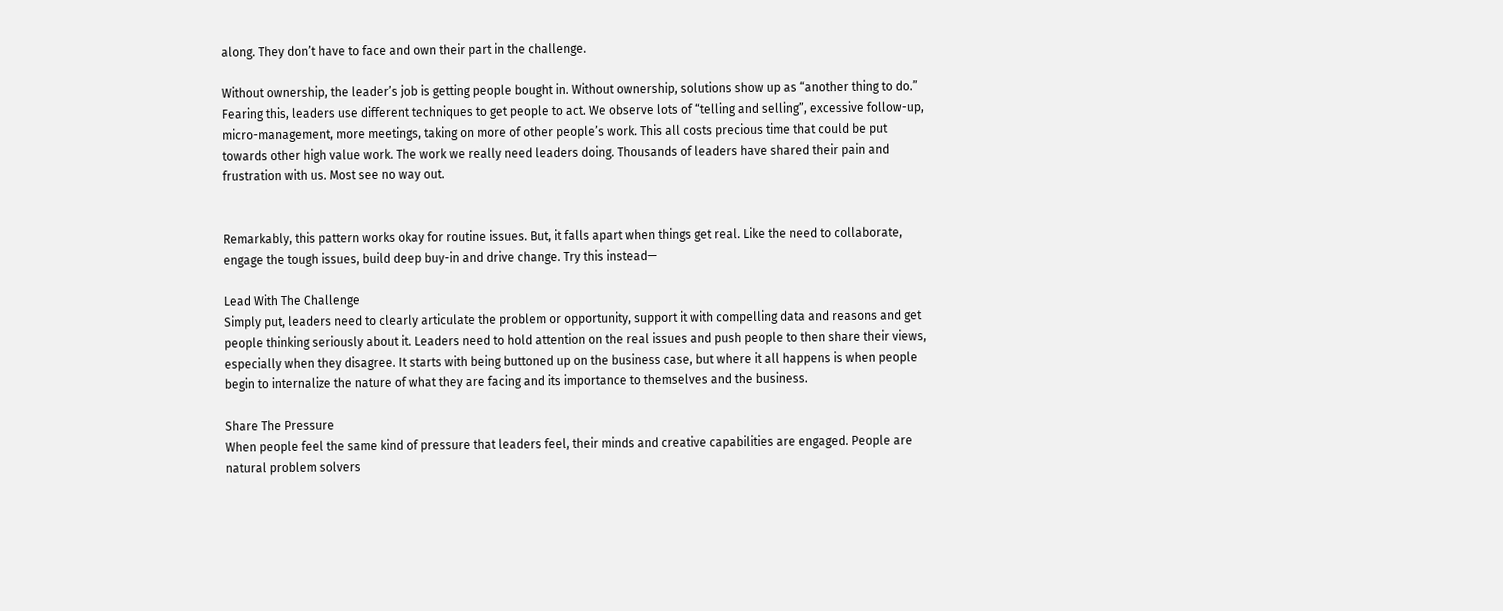along. They don’t have to face and own their part in the challenge.

Without ownership, the leader’s job is getting people bought in. Without ownership, solutions show up as “another thing to do.” Fearing this, leaders use different techniques to get people to act. We observe lots of “telling and selling”, excessive follow-up, micro-management, more meetings, taking on more of other people’s work. This all costs precious time that could be put towards other high value work. The work we really need leaders doing. Thousands of leaders have shared their pain and frustration with us. Most see no way out.


Remarkably, this pattern works okay for routine issues. But, it falls apart when things get real. Like the need to collaborate, engage the tough issues, build deep buy-in and drive change. Try this instead—

Lead With The Challenge
Simply put, leaders need to clearly articulate the problem or opportunity, support it with compelling data and reasons and get people thinking seriously about it. Leaders need to hold attention on the real issues and push people to then share their views, especially when they disagree. It starts with being buttoned up on the business case, but where it all happens is when people begin to internalize the nature of what they are facing and its importance to themselves and the business.

Share The Pressure
When people feel the same kind of pressure that leaders feel, their minds and creative capabilities are engaged. People are natural problem solvers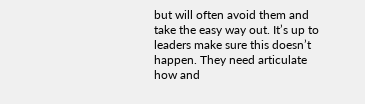but will often avoid them and take the easy way out. It’s up to leaders make sure this doesn’t happen. They need articulate how and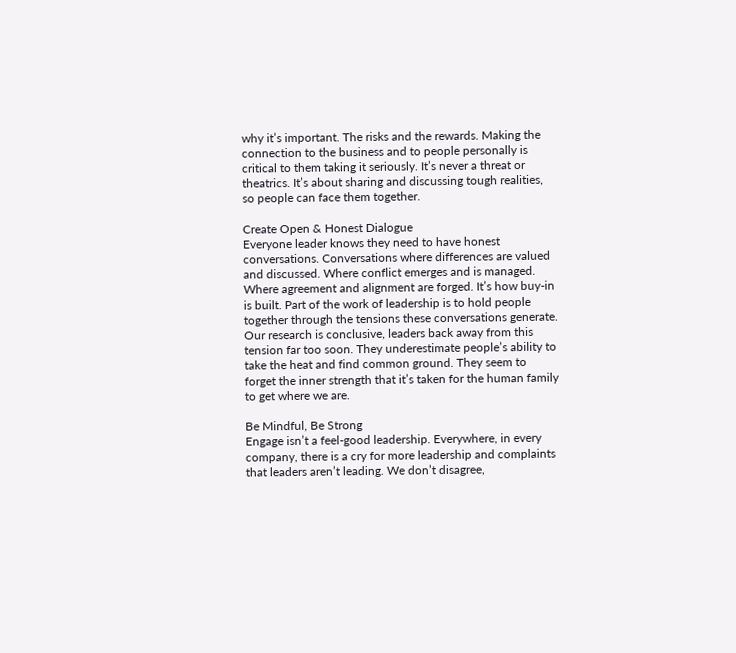why it’s important. The risks and the rewards. Making the connection to the business and to people personally is critical to them taking it seriously. It’s never a threat or theatrics. It’s about sharing and discussing tough realities, so people can face them together.

Create Open & Honest Dialogue
Everyone leader knows they need to have honest conversations. Conversations where differences are valued and discussed. Where conflict emerges and is managed. Where agreement and alignment are forged. It’s how buy-in is built. Part of the work of leadership is to hold people together through the tensions these conversations generate. Our research is conclusive, leaders back away from this tension far too soon. They underestimate people’s ability to take the heat and find common ground. They seem to forget the inner strength that it’s taken for the human family to get where we are.

Be Mindful, Be Strong
Engage isn’t a feel-good leadership. Everywhere, in every company, there is a cry for more leadership and complaints that leaders aren’t leading. We don’t disagree,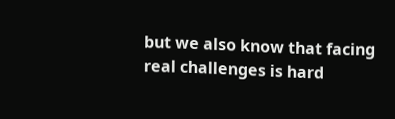but we also know that facing real challenges is hard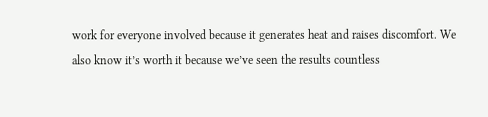work for everyone involved because it generates heat and raises discomfort. We also know it’s worth it because we’ve seen the results countless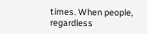times. When people, regardless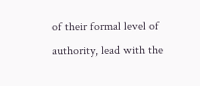of their formal level of authority, lead with the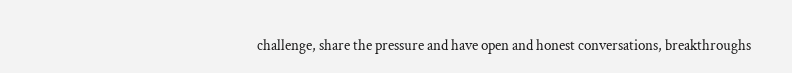challenge, share the pressure and have open and honest conversations, breakthroughs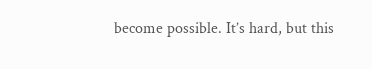become possible. It’s hard, but this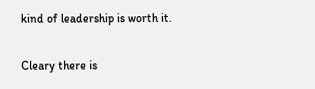kind of leadership is worth it.

Cleary there is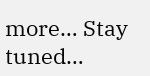more… Stay tuned…